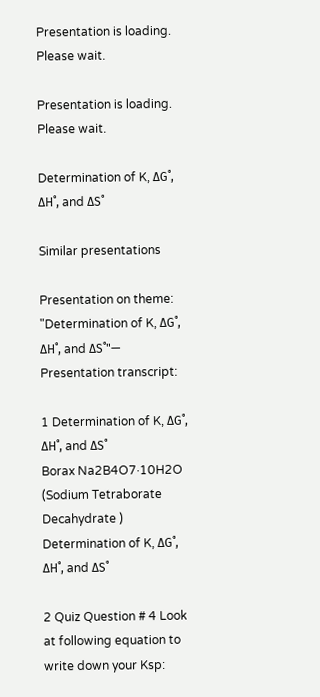Presentation is loading. Please wait.

Presentation is loading. Please wait.

Determination of K, ΔG˚, ΔH˚, and ΔS˚

Similar presentations

Presentation on theme: "Determination of K, ΔG˚, ΔH˚, and ΔS˚"— Presentation transcript:

1 Determination of K, ΔG˚, ΔH˚, and ΔS˚
Borax Na2B4O7·10H2O (Sodium Tetraborate Decahydrate ) Determination of K, ΔG˚, ΔH˚, and ΔS˚

2 Quiz Question # 4 Look at following equation to write down your Ksp: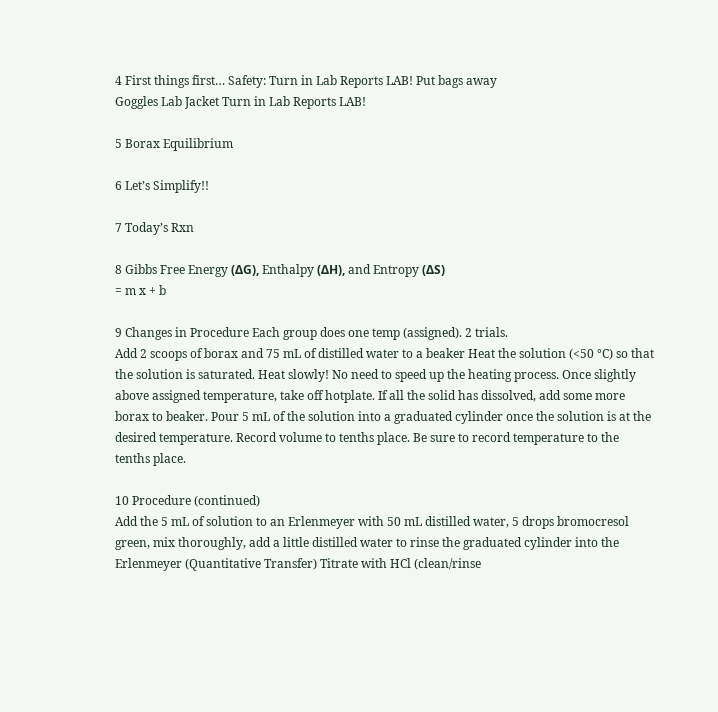4 First things first… Safety: Turn in Lab Reports LAB! Put bags away
Goggles Lab Jacket Turn in Lab Reports LAB!

5 Borax Equilibrium

6 Let’s Simplify!!

7 Today’s Rxn

8 Gibbs Free Energy (ΔG), Enthalpy (ΔH), and Entropy (ΔS)
= m x + b

9 Changes in Procedure Each group does one temp (assigned). 2 trials.
Add 2 scoops of borax and 75 mL of distilled water to a beaker Heat the solution (<50 °C) so that the solution is saturated. Heat slowly! No need to speed up the heating process. Once slightly above assigned temperature, take off hotplate. If all the solid has dissolved, add some more borax to beaker. Pour 5 mL of the solution into a graduated cylinder once the solution is at the desired temperature. Record volume to tenths place. Be sure to record temperature to the tenths place.

10 Procedure (continued)
Add the 5 mL of solution to an Erlenmeyer with 50 mL distilled water, 5 drops bromocresol green, mix thoroughly, add a little distilled water to rinse the graduated cylinder into the Erlenmeyer (Quantitative Transfer) Titrate with HCl (clean/rinse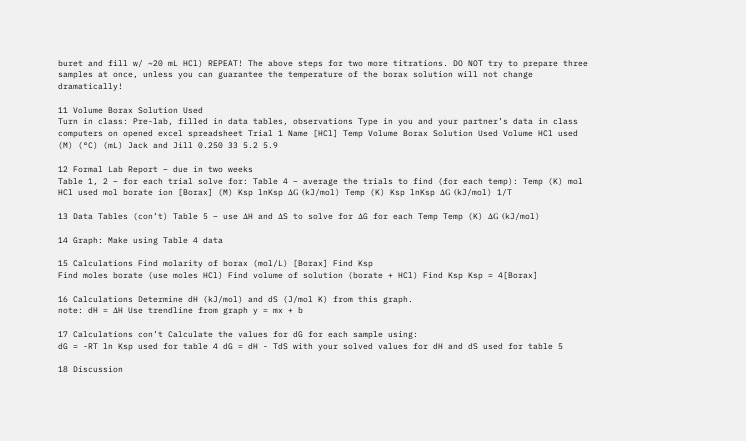buret and fill w/ ~20 mL HCl) REPEAT! The above steps for two more titrations. DO NOT try to prepare three samples at once, unless you can guarantee the temperature of the borax solution will not change dramatically!

11 Volume Borax Solution Used
Turn in class: Pre-lab, filled in data tables, observations Type in you and your partner’s data in class computers on opened excel spreadsheet Trial 1 Name [HCl] Temp Volume Borax Solution Used Volume HCl used (M) (°C) (mL) Jack and Jill 0.250 33 5.2 5.9

12 Formal Lab Report – due in two weeks
Table 1, 2 – for each trial solve for: Table 4 – average the trials to find (for each temp): Temp (K) mol HCl used mol borate ion [Borax] (M) Ksp lnKsp ΔG (kJ/mol) Temp (K) Ksp lnKsp ΔG (kJ/mol) 1/T

13 Data Tables (con’t) Table 5 – use ΔH and ΔS to solve for ΔG for each Temp Temp (K) ΔG (kJ/mol)

14 Graph: Make using Table 4 data

15 Calculations Find molarity of borax (mol/L) [Borax] Find Ksp
Find moles borate (use moles HCl) Find volume of solution (borate + HCl) Find Ksp Ksp = 4[Borax]

16 Calculations Determine dH (kJ/mol) and dS (J/mol K) from this graph.
note: dH = ΔH Use trendline from graph y = mx + b

17 Calculations con’t Calculate the values for dG for each sample using:
dG = -RT ln Ksp used for table 4 dG = dH - TdS with your solved values for dH and dS used for table 5

18 Discussion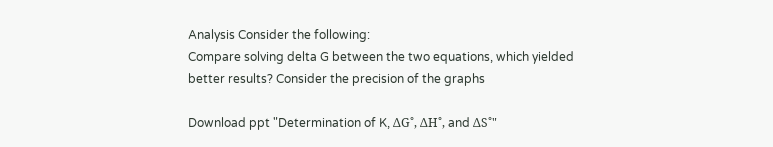Analysis Consider the following:
Compare solving delta G between the two equations, which yielded better results? Consider the precision of the graphs

Download ppt "Determination of K, ΔG˚, ΔH˚, and ΔS˚"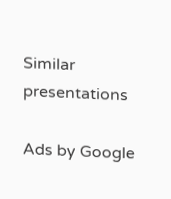Similar presentations

Ads by Google